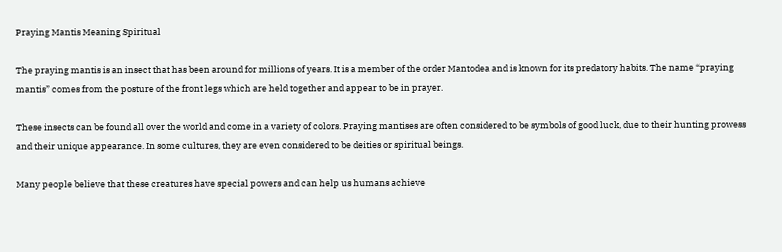Praying Mantis Meaning Spiritual

The praying mantis is an insect that has been around for millions of years. It is a member of the order Mantodea and is known for its predatory habits. The name “praying mantis” comes from the posture of the front legs which are held together and appear to be in prayer.

These insects can be found all over the world and come in a variety of colors. Praying mantises are often considered to be symbols of good luck, due to their hunting prowess and their unique appearance. In some cultures, they are even considered to be deities or spiritual beings.

Many people believe that these creatures have special powers and can help us humans achieve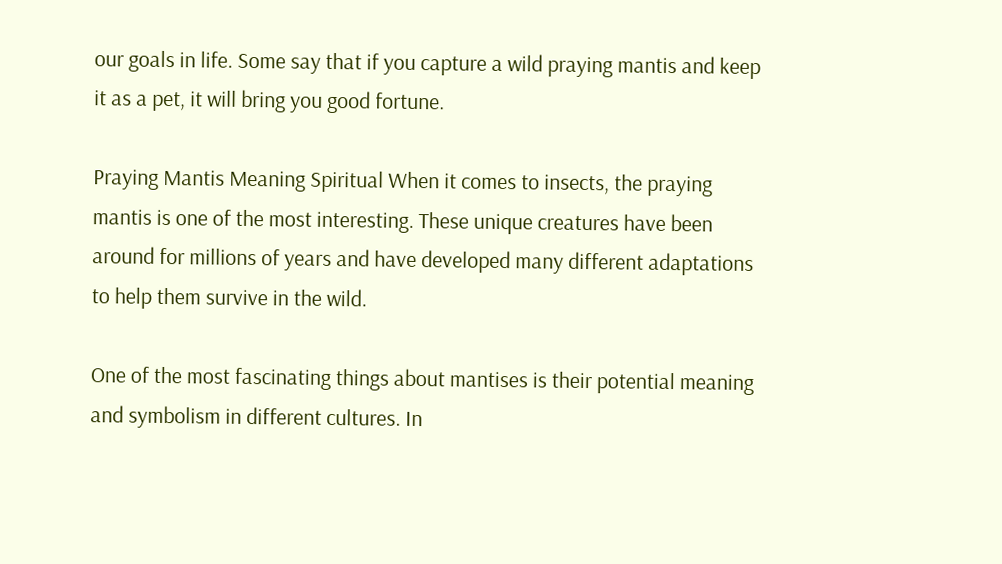our goals in life. Some say that if you capture a wild praying mantis and keep it as a pet, it will bring you good fortune.

Praying Mantis Meaning Spiritual When it comes to insects, the praying mantis is one of the most interesting. These unique creatures have been around for millions of years and have developed many different adaptations to help them survive in the wild.

One of the most fascinating things about mantises is their potential meaning and symbolism in different cultures. In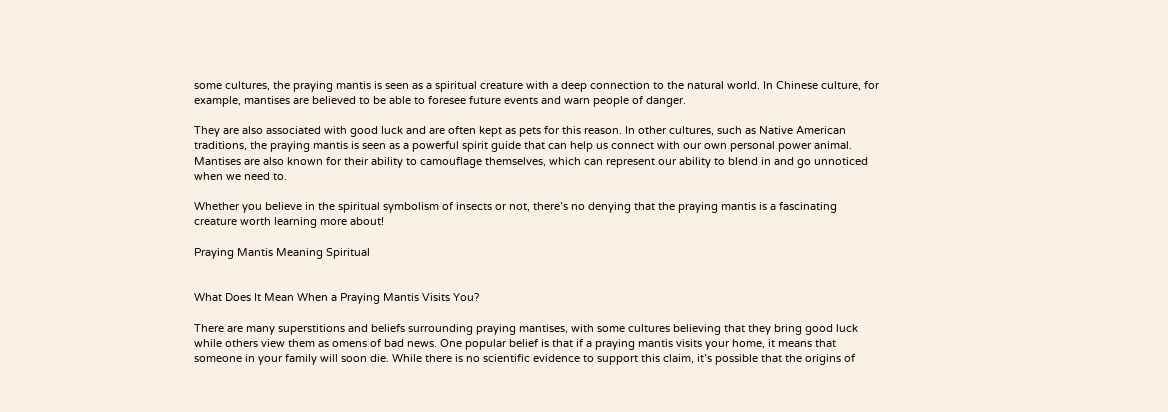some cultures, the praying mantis is seen as a spiritual creature with a deep connection to the natural world. In Chinese culture, for example, mantises are believed to be able to foresee future events and warn people of danger.

They are also associated with good luck and are often kept as pets for this reason. In other cultures, such as Native American traditions, the praying mantis is seen as a powerful spirit guide that can help us connect with our own personal power animal. Mantises are also known for their ability to camouflage themselves, which can represent our ability to blend in and go unnoticed when we need to.

Whether you believe in the spiritual symbolism of insects or not, there’s no denying that the praying mantis is a fascinating creature worth learning more about!

Praying Mantis Meaning Spiritual


What Does It Mean When a Praying Mantis Visits You?

There are many superstitions and beliefs surrounding praying mantises, with some cultures believing that they bring good luck while others view them as omens of bad news. One popular belief is that if a praying mantis visits your home, it means that someone in your family will soon die. While there is no scientific evidence to support this claim, it’s possible that the origins of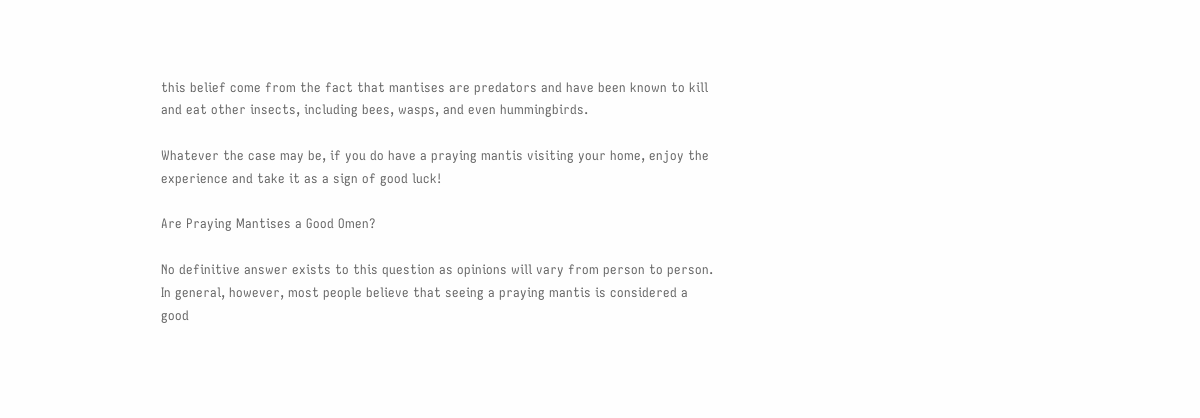this belief come from the fact that mantises are predators and have been known to kill and eat other insects, including bees, wasps, and even hummingbirds.

Whatever the case may be, if you do have a praying mantis visiting your home, enjoy the experience and take it as a sign of good luck!

Are Praying Mantises a Good Omen?

No definitive answer exists to this question as opinions will vary from person to person. In general, however, most people believe that seeing a praying mantis is considered a good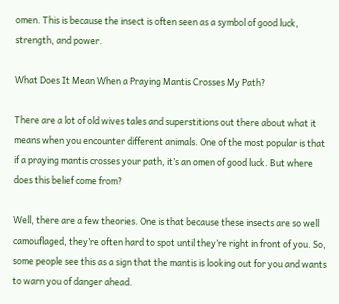omen. This is because the insect is often seen as a symbol of good luck, strength, and power.

What Does It Mean When a Praying Mantis Crosses My Path?

There are a lot of old wives tales and superstitions out there about what it means when you encounter different animals. One of the most popular is that if a praying mantis crosses your path, it’s an omen of good luck. But where does this belief come from?

Well, there are a few theories. One is that because these insects are so well camouflaged, they’re often hard to spot until they’re right in front of you. So, some people see this as a sign that the mantis is looking out for you and wants to warn you of danger ahead.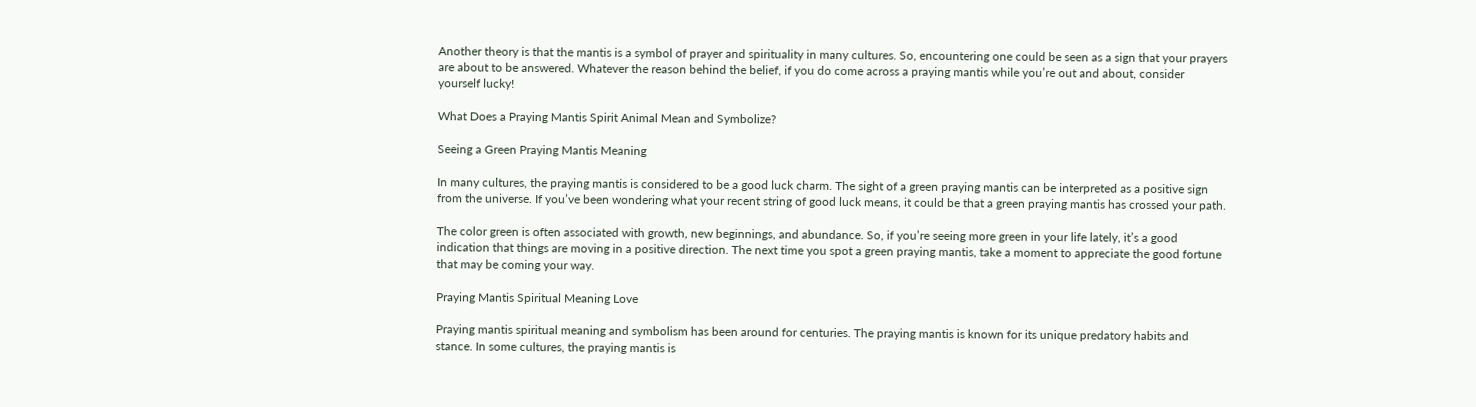Another theory is that the mantis is a symbol of prayer and spirituality in many cultures. So, encountering one could be seen as a sign that your prayers are about to be answered. Whatever the reason behind the belief, if you do come across a praying mantis while you’re out and about, consider yourself lucky!

What Does a Praying Mantis Spirit Animal Mean and Symbolize?

Seeing a Green Praying Mantis Meaning

In many cultures, the praying mantis is considered to be a good luck charm. The sight of a green praying mantis can be interpreted as a positive sign from the universe. If you’ve been wondering what your recent string of good luck means, it could be that a green praying mantis has crossed your path.

The color green is often associated with growth, new beginnings, and abundance. So, if you’re seeing more green in your life lately, it’s a good indication that things are moving in a positive direction. The next time you spot a green praying mantis, take a moment to appreciate the good fortune that may be coming your way.

Praying Mantis Spiritual Meaning Love

Praying mantis spiritual meaning and symbolism has been around for centuries. The praying mantis is known for its unique predatory habits and stance. In some cultures, the praying mantis is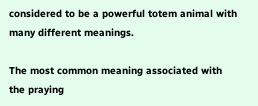considered to be a powerful totem animal with many different meanings.

The most common meaning associated with the praying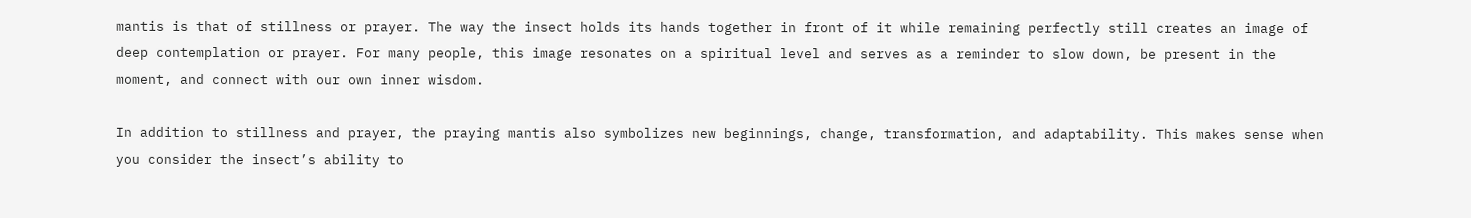mantis is that of stillness or prayer. The way the insect holds its hands together in front of it while remaining perfectly still creates an image of deep contemplation or prayer. For many people, this image resonates on a spiritual level and serves as a reminder to slow down, be present in the moment, and connect with our own inner wisdom.

In addition to stillness and prayer, the praying mantis also symbolizes new beginnings, change, transformation, and adaptability. This makes sense when you consider the insect’s ability to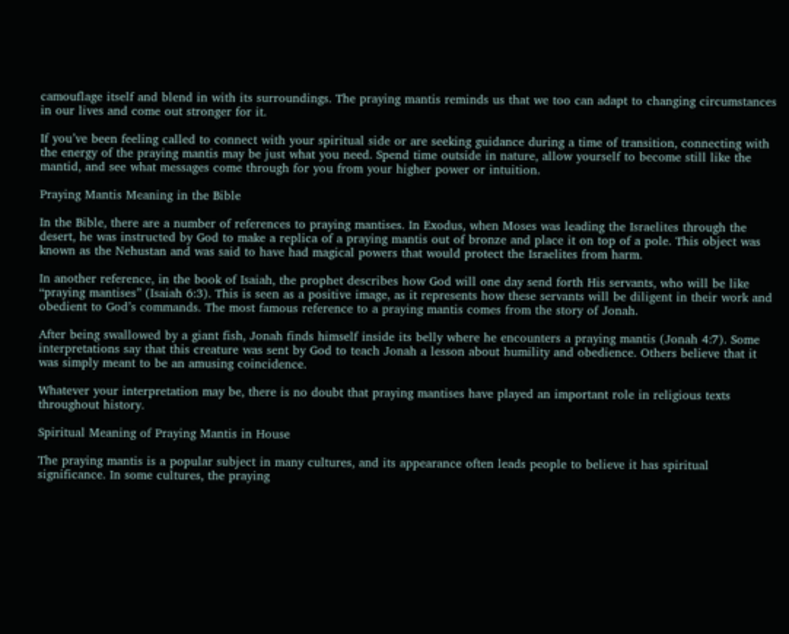camouflage itself and blend in with its surroundings. The praying mantis reminds us that we too can adapt to changing circumstances in our lives and come out stronger for it.

If you’ve been feeling called to connect with your spiritual side or are seeking guidance during a time of transition, connecting with the energy of the praying mantis may be just what you need. Spend time outside in nature, allow yourself to become still like the mantid, and see what messages come through for you from your higher power or intuition.

Praying Mantis Meaning in the Bible

In the Bible, there are a number of references to praying mantises. In Exodus, when Moses was leading the Israelites through the desert, he was instructed by God to make a replica of a praying mantis out of bronze and place it on top of a pole. This object was known as the Nehustan and was said to have had magical powers that would protect the Israelites from harm.

In another reference, in the book of Isaiah, the prophet describes how God will one day send forth His servants, who will be like “praying mantises” (Isaiah 6:3). This is seen as a positive image, as it represents how these servants will be diligent in their work and obedient to God’s commands. The most famous reference to a praying mantis comes from the story of Jonah.

After being swallowed by a giant fish, Jonah finds himself inside its belly where he encounters a praying mantis (Jonah 4:7). Some interpretations say that this creature was sent by God to teach Jonah a lesson about humility and obedience. Others believe that it was simply meant to be an amusing coincidence.

Whatever your interpretation may be, there is no doubt that praying mantises have played an important role in religious texts throughout history.

Spiritual Meaning of Praying Mantis in House

The praying mantis is a popular subject in many cultures, and its appearance often leads people to believe it has spiritual significance. In some cultures, the praying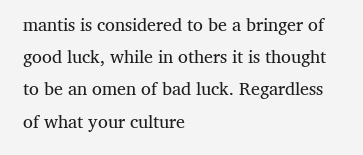mantis is considered to be a bringer of good luck, while in others it is thought to be an omen of bad luck. Regardless of what your culture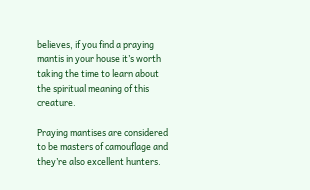believes, if you find a praying mantis in your house it’s worth taking the time to learn about the spiritual meaning of this creature.

Praying mantises are considered to be masters of camouflage and they’re also excellent hunters.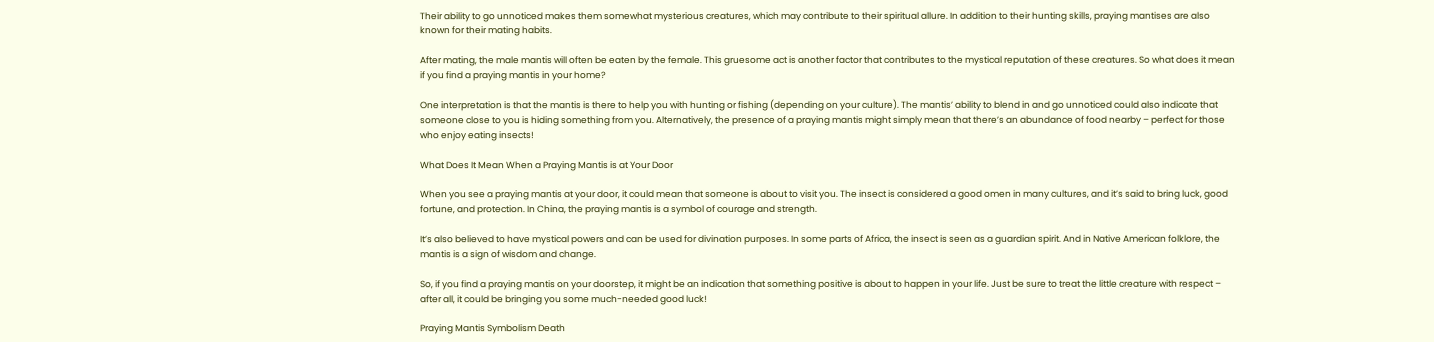Their ability to go unnoticed makes them somewhat mysterious creatures, which may contribute to their spiritual allure. In addition to their hunting skills, praying mantises are also known for their mating habits.

After mating, the male mantis will often be eaten by the female. This gruesome act is another factor that contributes to the mystical reputation of these creatures. So what does it mean if you find a praying mantis in your home?

One interpretation is that the mantis is there to help you with hunting or fishing (depending on your culture). The mantis’ ability to blend in and go unnoticed could also indicate that someone close to you is hiding something from you. Alternatively, the presence of a praying mantis might simply mean that there’s an abundance of food nearby – perfect for those who enjoy eating insects!

What Does It Mean When a Praying Mantis is at Your Door

When you see a praying mantis at your door, it could mean that someone is about to visit you. The insect is considered a good omen in many cultures, and it’s said to bring luck, good fortune, and protection. In China, the praying mantis is a symbol of courage and strength.

It’s also believed to have mystical powers and can be used for divination purposes. In some parts of Africa, the insect is seen as a guardian spirit. And in Native American folklore, the mantis is a sign of wisdom and change.

So, if you find a praying mantis on your doorstep, it might be an indication that something positive is about to happen in your life. Just be sure to treat the little creature with respect – after all, it could be bringing you some much-needed good luck!

Praying Mantis Symbolism Death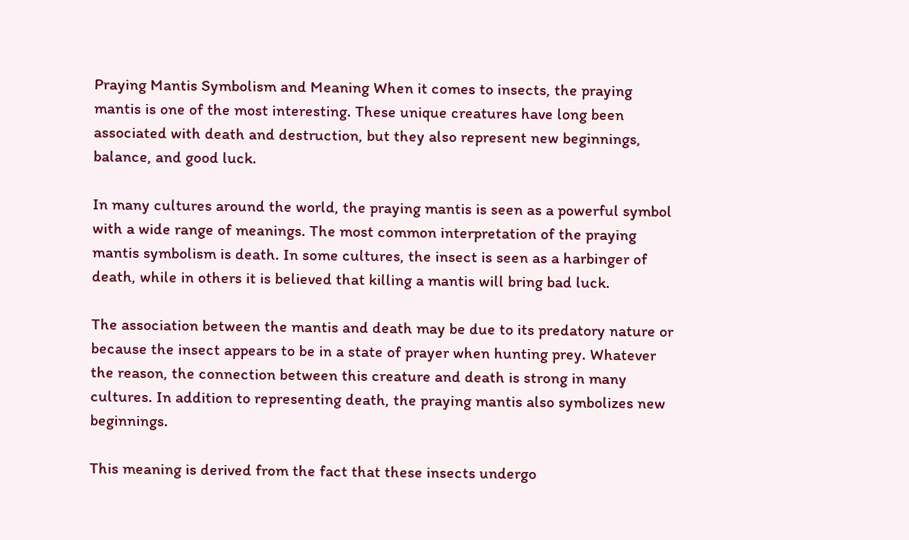Praying Mantis Symbolism and Meaning When it comes to insects, the praying mantis is one of the most interesting. These unique creatures have long been associated with death and destruction, but they also represent new beginnings, balance, and good luck.

In many cultures around the world, the praying mantis is seen as a powerful symbol with a wide range of meanings. The most common interpretation of the praying mantis symbolism is death. In some cultures, the insect is seen as a harbinger of death, while in others it is believed that killing a mantis will bring bad luck.

The association between the mantis and death may be due to its predatory nature or because the insect appears to be in a state of prayer when hunting prey. Whatever the reason, the connection between this creature and death is strong in many cultures. In addition to representing death, the praying mantis also symbolizes new beginnings.

This meaning is derived from the fact that these insects undergo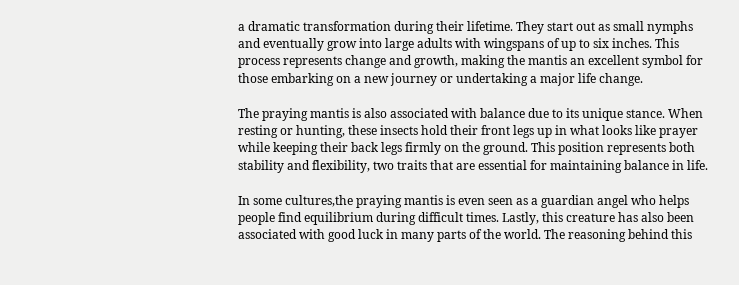a dramatic transformation during their lifetime. They start out as small nymphs and eventually grow into large adults with wingspans of up to six inches. This process represents change and growth, making the mantis an excellent symbol for those embarking on a new journey or undertaking a major life change.

The praying mantis is also associated with balance due to its unique stance. When resting or hunting, these insects hold their front legs up in what looks like prayer while keeping their back legs firmly on the ground. This position represents both stability and flexibility, two traits that are essential for maintaining balance in life.

In some cultures,the praying mantis is even seen as a guardian angel who helps people find equilibrium during difficult times. Lastly, this creature has also been associated with good luck in many parts of the world. The reasoning behind this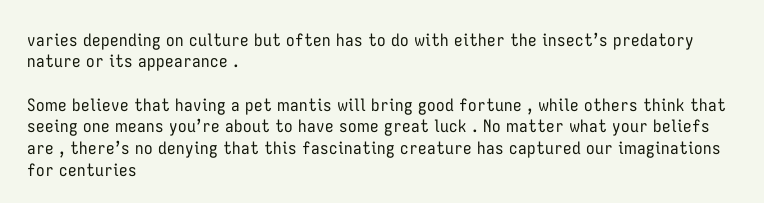varies depending on culture but often has to do with either the insect’s predatory nature or its appearance .

Some believe that having a pet mantis will bring good fortune , while others think that seeing one means you’re about to have some great luck . No matter what your beliefs are , there’s no denying that this fascinating creature has captured our imaginations for centuries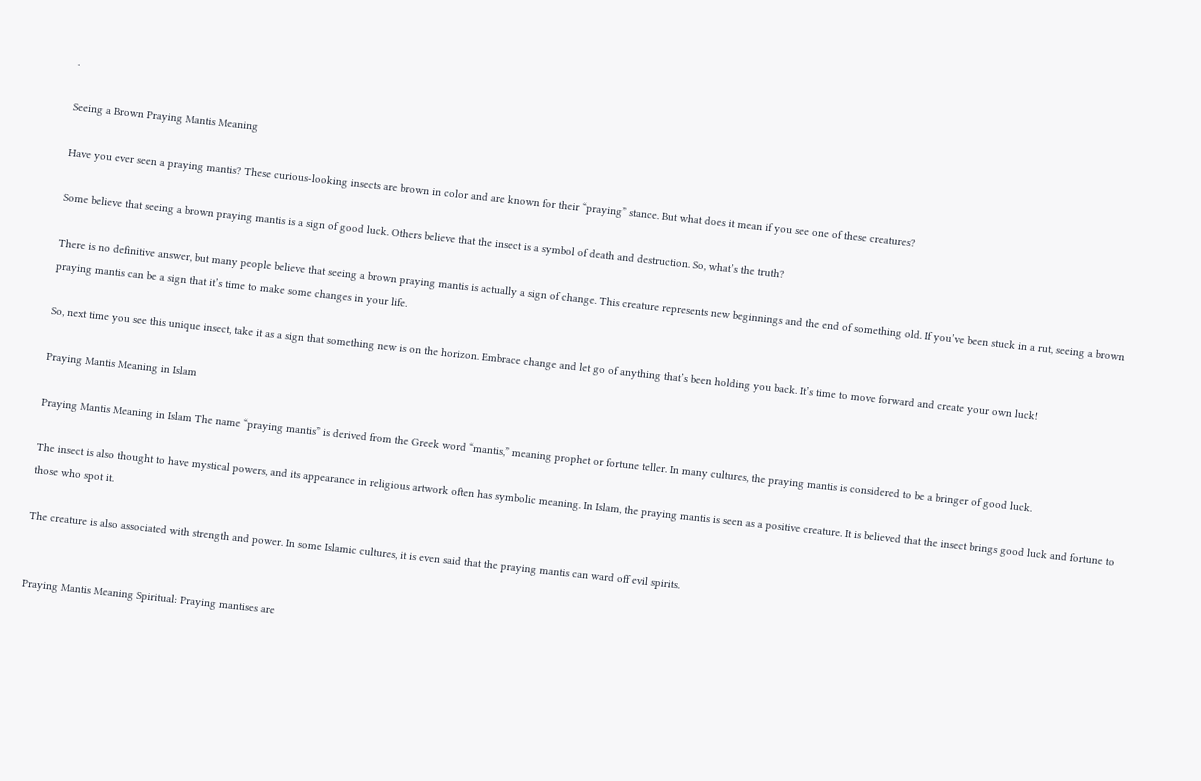.

Seeing a Brown Praying Mantis Meaning

Have you ever seen a praying mantis? These curious-looking insects are brown in color and are known for their “praying” stance. But what does it mean if you see one of these creatures?

Some believe that seeing a brown praying mantis is a sign of good luck. Others believe that the insect is a symbol of death and destruction. So, what’s the truth?

There is no definitive answer, but many people believe that seeing a brown praying mantis is actually a sign of change. This creature represents new beginnings and the end of something old. If you’ve been stuck in a rut, seeing a brown praying mantis can be a sign that it’s time to make some changes in your life.

So, next time you see this unique insect, take it as a sign that something new is on the horizon. Embrace change and let go of anything that’s been holding you back. It’s time to move forward and create your own luck!

Praying Mantis Meaning in Islam

Praying Mantis Meaning in Islam The name “praying mantis” is derived from the Greek word “mantis,” meaning prophet or fortune teller. In many cultures, the praying mantis is considered to be a bringer of good luck.

The insect is also thought to have mystical powers, and its appearance in religious artwork often has symbolic meaning. In Islam, the praying mantis is seen as a positive creature. It is believed that the insect brings good luck and fortune to those who spot it.

The creature is also associated with strength and power. In some Islamic cultures, it is even said that the praying mantis can ward off evil spirits.


Praying Mantis Meaning Spiritual: Praying mantises are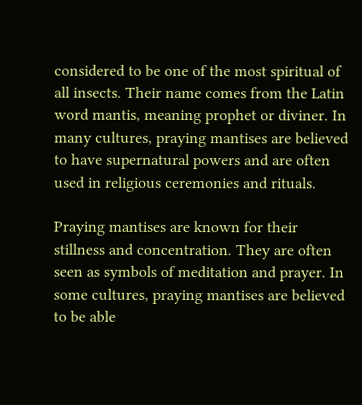considered to be one of the most spiritual of all insects. Their name comes from the Latin word mantis, meaning prophet or diviner. In many cultures, praying mantises are believed to have supernatural powers and are often used in religious ceremonies and rituals.

Praying mantises are known for their stillness and concentration. They are often seen as symbols of meditation and prayer. In some cultures, praying mantises are believed to be able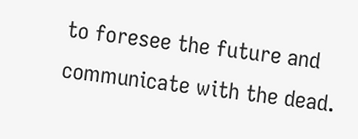to foresee the future and communicate with the dead.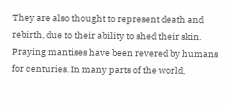They are also thought to represent death and rebirth, due to their ability to shed their skin. Praying mantises have been revered by humans for centuries. In many parts of the world,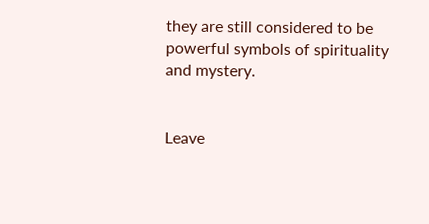they are still considered to be powerful symbols of spirituality and mystery.


Leave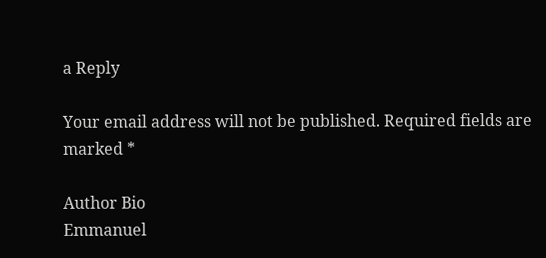a Reply

Your email address will not be published. Required fields are marked *

Author Bio
Emmanuel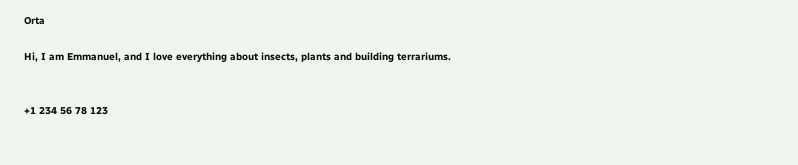Orta

Hi, I am Emmanuel, and I love everything about insects, plants and building terrariums.


+1 234 56 78 123